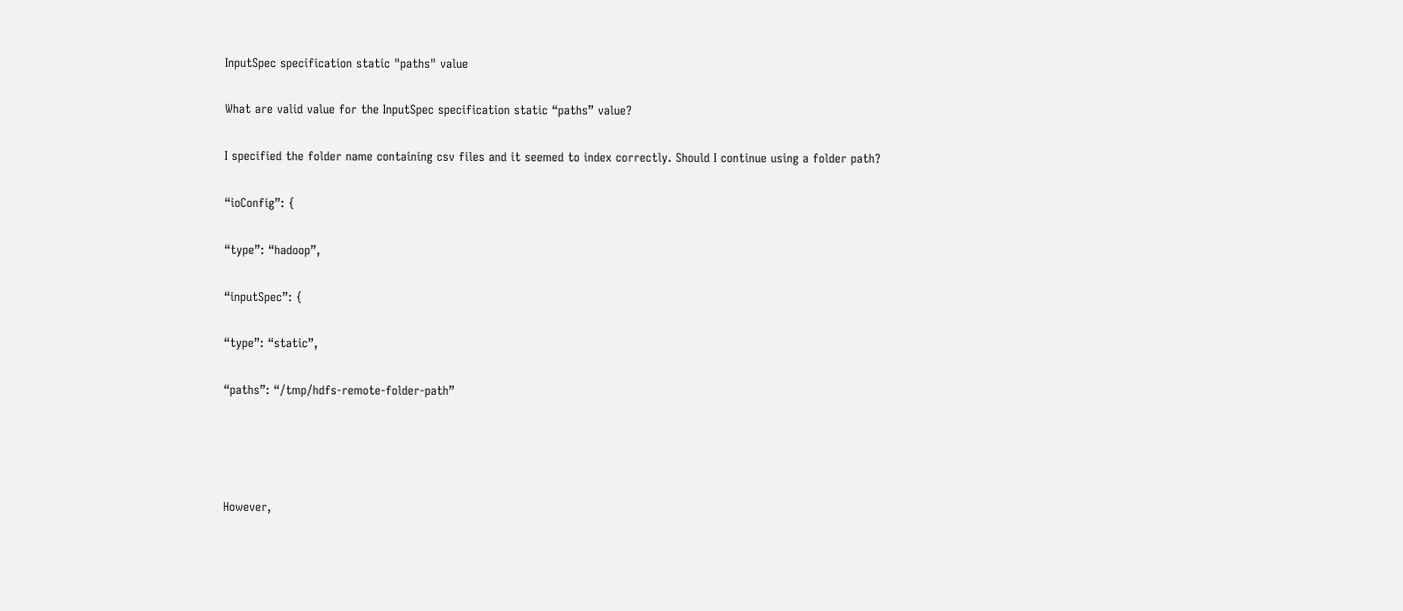InputSpec specification static "paths" value

What are valid value for the InputSpec specification static “paths” value?

I specified the folder name containing csv files and it seemed to index correctly. Should I continue using a folder path?

“ioConfig”: {

“type”: “hadoop”,

“inputSpec”: {

“type”: “static”,

“paths”: “/tmp/hdfs-remote-folder-path”




However,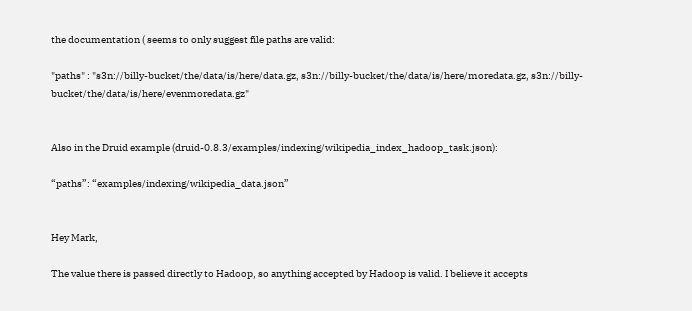the documentation ( seems to only suggest file paths are valid:

"paths" : "s3n://billy-bucket/the/data/is/here/data.gz, s3n://billy-bucket/the/data/is/here/moredata.gz, s3n://billy-bucket/the/data/is/here/evenmoredata.gz"


Also in the Druid example (druid-0.8.3/examples/indexing/wikipedia_index_hadoop_task.json):

“paths”: “examples/indexing/wikipedia_data.json”


Hey Mark,

The value there is passed directly to Hadoop, so anything accepted by Hadoop is valid. I believe it accepts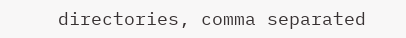directories, comma separated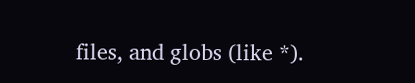files, and globs (like *).